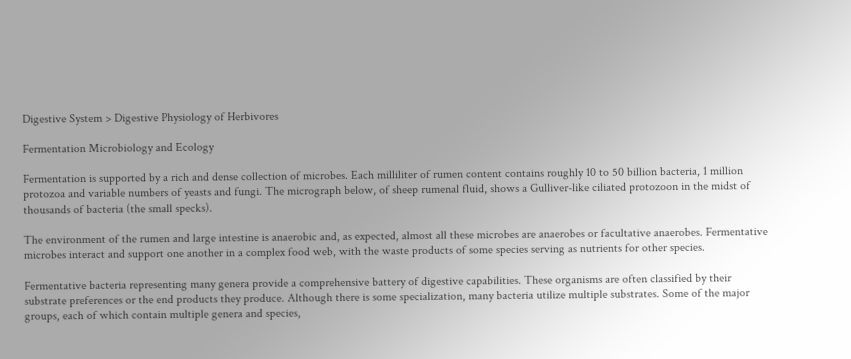Digestive System > Digestive Physiology of Herbivores

Fermentation Microbiology and Ecology

Fermentation is supported by a rich and dense collection of microbes. Each milliliter of rumen content contains roughly 10 to 50 billion bacteria, 1 million protozoa and variable numbers of yeasts and fungi. The micrograph below, of sheep rumenal fluid, shows a Gulliver-like ciliated protozoon in the midst of thousands of bacteria (the small specks).

The environment of the rumen and large intestine is anaerobic and, as expected, almost all these microbes are anaerobes or facultative anaerobes. Fermentative microbes interact and support one another in a complex food web, with the waste products of some species serving as nutrients for other species.

Fermentative bacteria representing many genera provide a comprehensive battery of digestive capabilities. These organisms are often classified by their substrate preferences or the end products they produce. Although there is some specialization, many bacteria utilize multiple substrates. Some of the major groups, each of which contain multiple genera and species,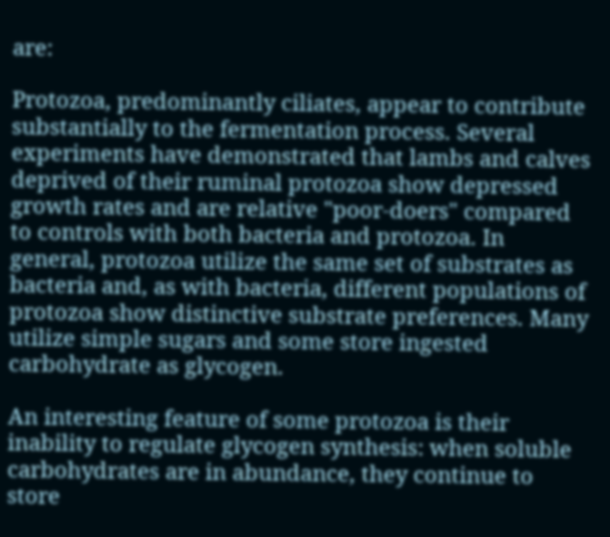are:

Protozoa, predominantly ciliates, appear to contribute substantially to the fermentation process. Several experiments have demonstrated that lambs and calves deprived of their ruminal protozoa show depressed growth rates and are relative "poor-doers" compared to controls with both bacteria and protozoa. In general, protozoa utilize the same set of substrates as bacteria and, as with bacteria, different populations of protozoa show distinctive substrate preferences. Many utilize simple sugars and some store ingested carbohydrate as glycogen.

An interesting feature of some protozoa is their inability to regulate glycogen synthesis: when soluble carbohydrates are in abundance, they continue to store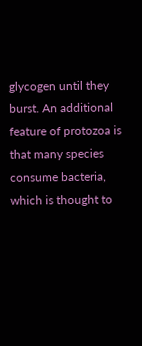glycogen until they burst. An additional feature of protozoa is that many species consume bacteria, which is thought to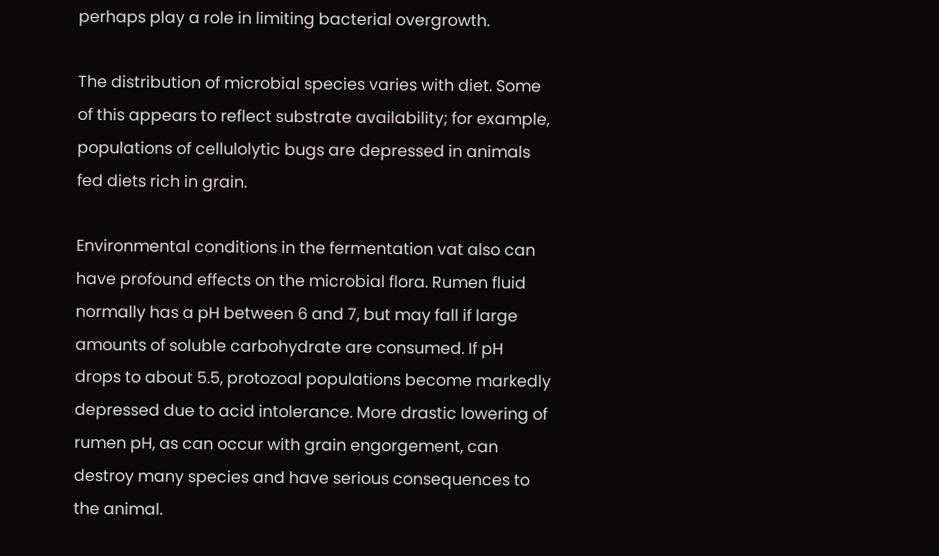perhaps play a role in limiting bacterial overgrowth.

The distribution of microbial species varies with diet. Some of this appears to reflect substrate availability; for example, populations of cellulolytic bugs are depressed in animals fed diets rich in grain.

Environmental conditions in the fermentation vat also can have profound effects on the microbial flora. Rumen fluid normally has a pH between 6 and 7, but may fall if large amounts of soluble carbohydrate are consumed. If pH drops to about 5.5, protozoal populations become markedly depressed due to acid intolerance. More drastic lowering of rumen pH, as can occur with grain engorgement, can destroy many species and have serious consequences to the animal.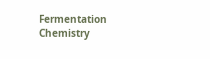Fermentation Chemistry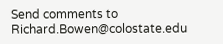Send comments to Richard.Bowen@colostate.edu